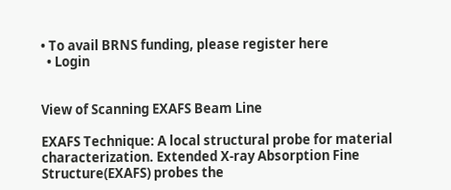• To avail BRNS funding, please register here
  • Login


View of Scanning EXAFS Beam Line

EXAFS Technique: A local structural probe for material characterization. Extended X-ray Absorption Fine Structure(EXAFS) probes the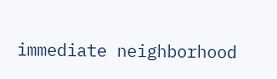immediate neighborhood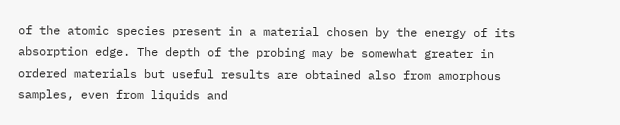of the atomic species present in a material chosen by the energy of its absorption edge. The depth of the probing may be somewhat greater in ordered materials but useful results are obtained also from amorphous samples, even from liquids and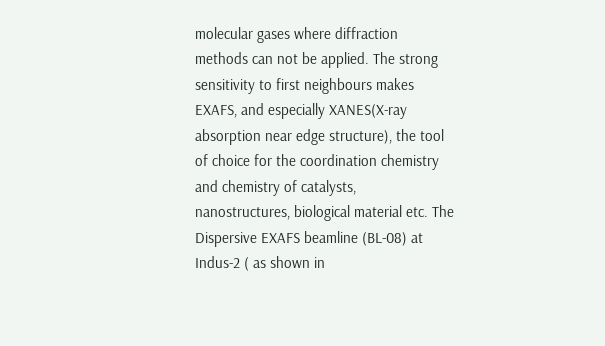molecular gases where diffraction methods can not be applied. The strong sensitivity to first neighbours makes EXAFS, and especially XANES(X-ray absorption near edge structure), the tool of choice for the coordination chemistry and chemistry of catalysts, nanostructures, biological material etc. The Dispersive EXAFS beamline (BL-08) at Indus-2 ( as shown in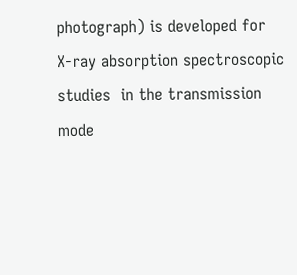photograph) is developed for  X-ray absorption spectroscopic studies  in the transmission mode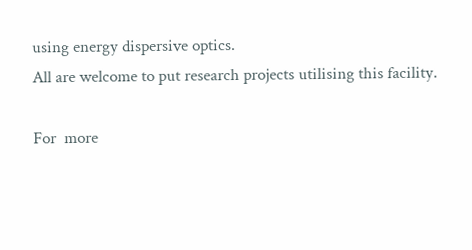using energy dispersive optics.
All are welcome to put research projects utilising this facility.

For  more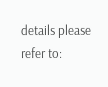details please refer to: